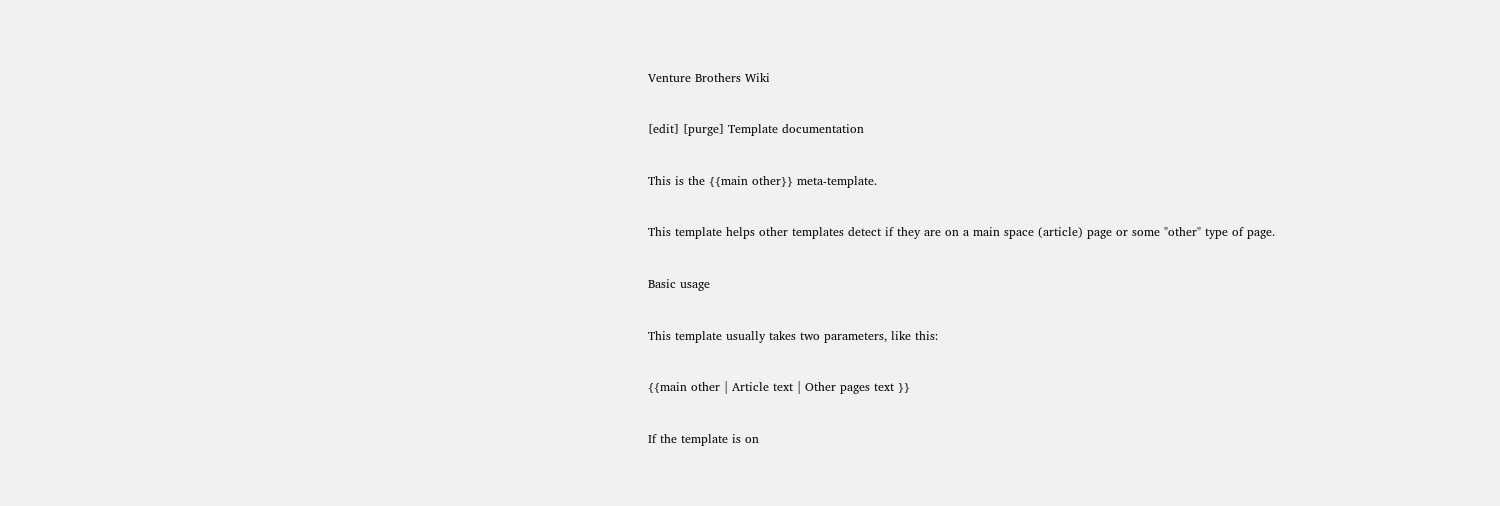Venture Brothers Wiki

[edit] [purge] Template documentation

This is the {{main other}} meta-template.

This template helps other templates detect if they are on a main space (article) page or some "other" type of page.

Basic usage

This template usually takes two parameters, like this:

{{main other | Article text | Other pages text }}

If the template is on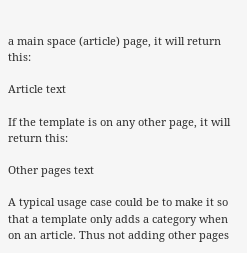a main space (article) page, it will return this:

Article text

If the template is on any other page, it will return this:

Other pages text

A typical usage case could be to make it so that a template only adds a category when on an article. Thus not adding other pages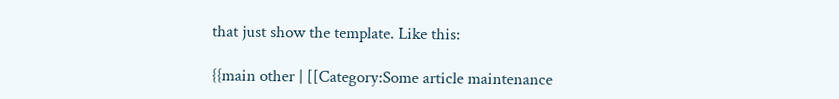that just show the template. Like this:

{{main other | [[Category:Some article maintenance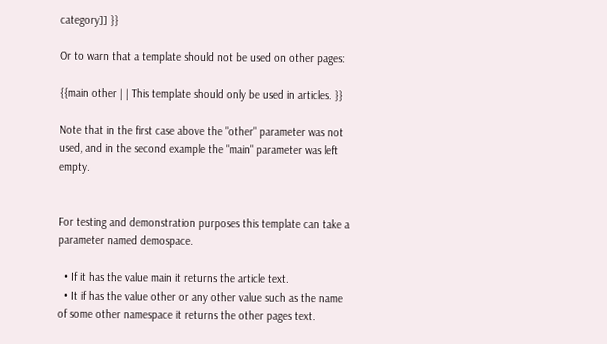category]] }}

Or to warn that a template should not be used on other pages:

{{main other | | This template should only be used in articles. }}

Note that in the first case above the "other" parameter was not used, and in the second example the "main" parameter was left empty.


For testing and demonstration purposes this template can take a parameter named demospace.

  • If it has the value main it returns the article text.
  • It if has the value other or any other value such as the name of some other namespace it returns the other pages text.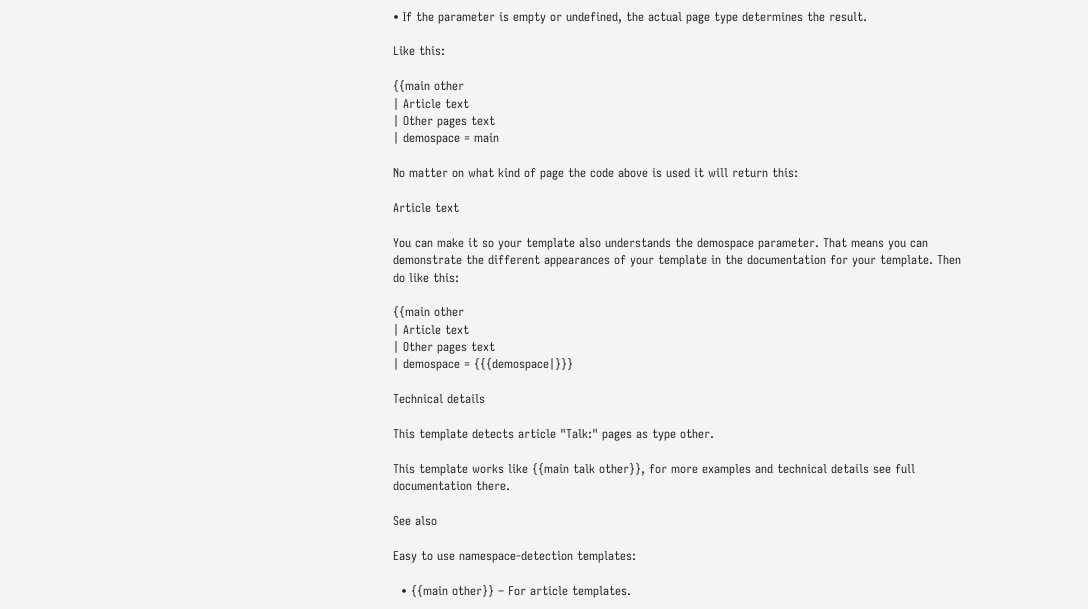• If the parameter is empty or undefined, the actual page type determines the result.

Like this:

{{main other
| Article text
| Other pages text
| demospace = main

No matter on what kind of page the code above is used it will return this:

Article text

You can make it so your template also understands the demospace parameter. That means you can demonstrate the different appearances of your template in the documentation for your template. Then do like this:

{{main other
| Article text
| Other pages text
| demospace = {{{demospace|}}}

Technical details

This template detects article "Talk:" pages as type other.

This template works like {{main talk other}}, for more examples and technical details see full documentation there.

See also

Easy to use namespace-detection templates:

  • {{main other}} – For article templates.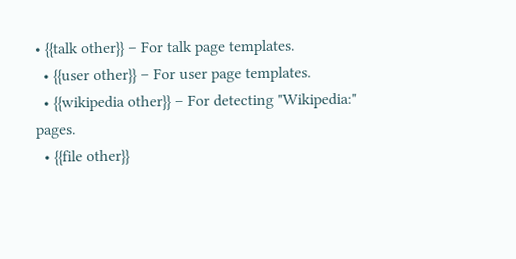• {{talk other}} – For talk page templates.
  • {{user other}} – For user page templates.
  • {{wikipedia other}} – For detecting "Wikipedia:" pages.
  • {{file other}}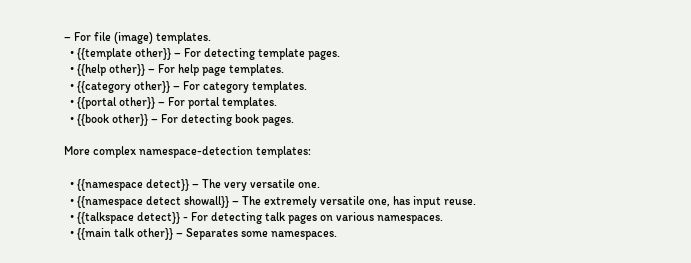– For file (image) templates.
  • {{template other}} – For detecting template pages.
  • {{help other}} – For help page templates.
  • {{category other}} – For category templates.
  • {{portal other}} – For portal templates.
  • {{book other}} – For detecting book pages.

More complex namespace-detection templates:

  • {{namespace detect}} – The very versatile one.
  • {{namespace detect showall}} – The extremely versatile one, has input reuse.
  • {{talkspace detect}} - For detecting talk pages on various namespaces.
  • {{main talk other}} – Separates some namespaces.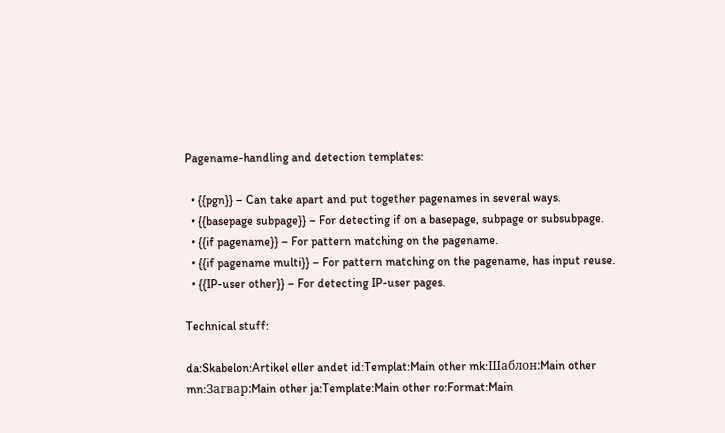Pagename-handling and detection templates:

  • {{pgn}} – Can take apart and put together pagenames in several ways.
  • {{basepage subpage}} – For detecting if on a basepage, subpage or subsubpage.
  • {{if pagename}} – For pattern matching on the pagename.
  • {{if pagename multi}} – For pattern matching on the pagename, has input reuse.
  • {{IP-user other}} – For detecting IP-user pages.

Technical stuff:

da:Skabelon:Artikel eller andet id:Templat:Main other mk:Шаблон:Main other mn:Загвар:Main other ja:Template:Main other ro:Format:Main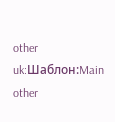other uk:Шаблон:Main other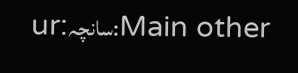ur:سانچہ:Main other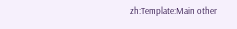zh:Template:Main other